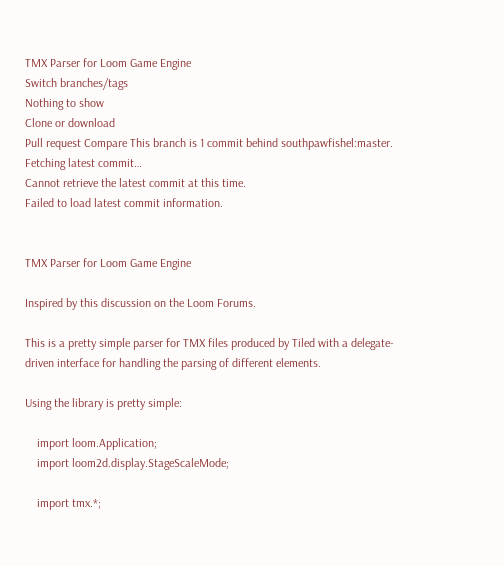TMX Parser for Loom Game Engine
Switch branches/tags
Nothing to show
Clone or download
Pull request Compare This branch is 1 commit behind southpawfishel:master.
Fetching latest commit…
Cannot retrieve the latest commit at this time.
Failed to load latest commit information.


TMX Parser for Loom Game Engine

Inspired by this discussion on the Loom Forums.

This is a pretty simple parser for TMX files produced by Tiled with a delegate-driven interface for handling the parsing of different elements.

Using the library is pretty simple:

    import loom.Application;
    import loom2d.display.StageScaleMode;

    import tmx.*;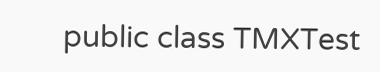public class TMXTest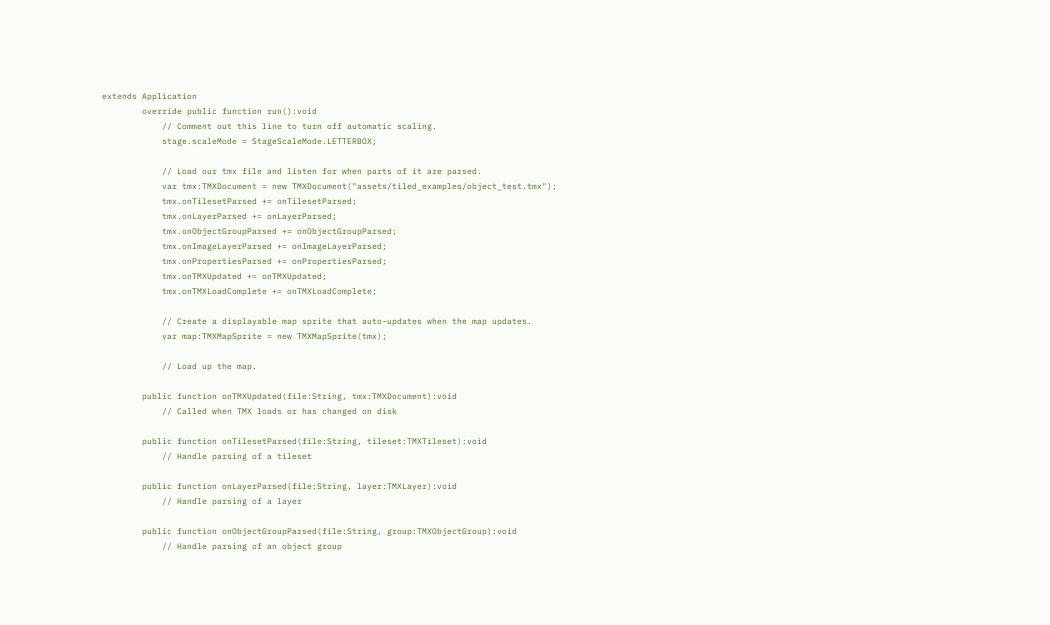extends Application
        override public function run():void
            // Comment out this line to turn off automatic scaling.
            stage.scaleMode = StageScaleMode.LETTERBOX;

            // Load our tmx file and listen for when parts of it are parsed.
            var tmx:TMXDocument = new TMXDocument("assets/tiled_examples/object_test.tmx");
            tmx.onTilesetParsed += onTilesetParsed;
            tmx.onLayerParsed += onLayerParsed;
            tmx.onObjectGroupParsed += onObjectGroupParsed;
            tmx.onImageLayerParsed += onImageLayerParsed;
            tmx.onPropertiesParsed += onPropertiesParsed;
            tmx.onTMXUpdated += onTMXUpdated;
            tmx.onTMXLoadComplete += onTMXLoadComplete;

            // Create a displayable map sprite that auto-updates when the map updates.
            var map:TMXMapSprite = new TMXMapSprite(tmx);

            // Load up the map.

        public function onTMXUpdated(file:String, tmx:TMXDocument):void
            // Called when TMX loads or has changed on disk

        public function onTilesetParsed(file:String, tileset:TMXTileset):void
            // Handle parsing of a tileset

        public function onLayerParsed(file:String, layer:TMXLayer):void
            // Handle parsing of a layer

        public function onObjectGroupParsed(file:String, group:TMXObjectGroup):void
            // Handle parsing of an object group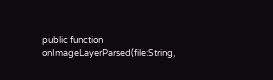public function onImageLayerParsed(file:String,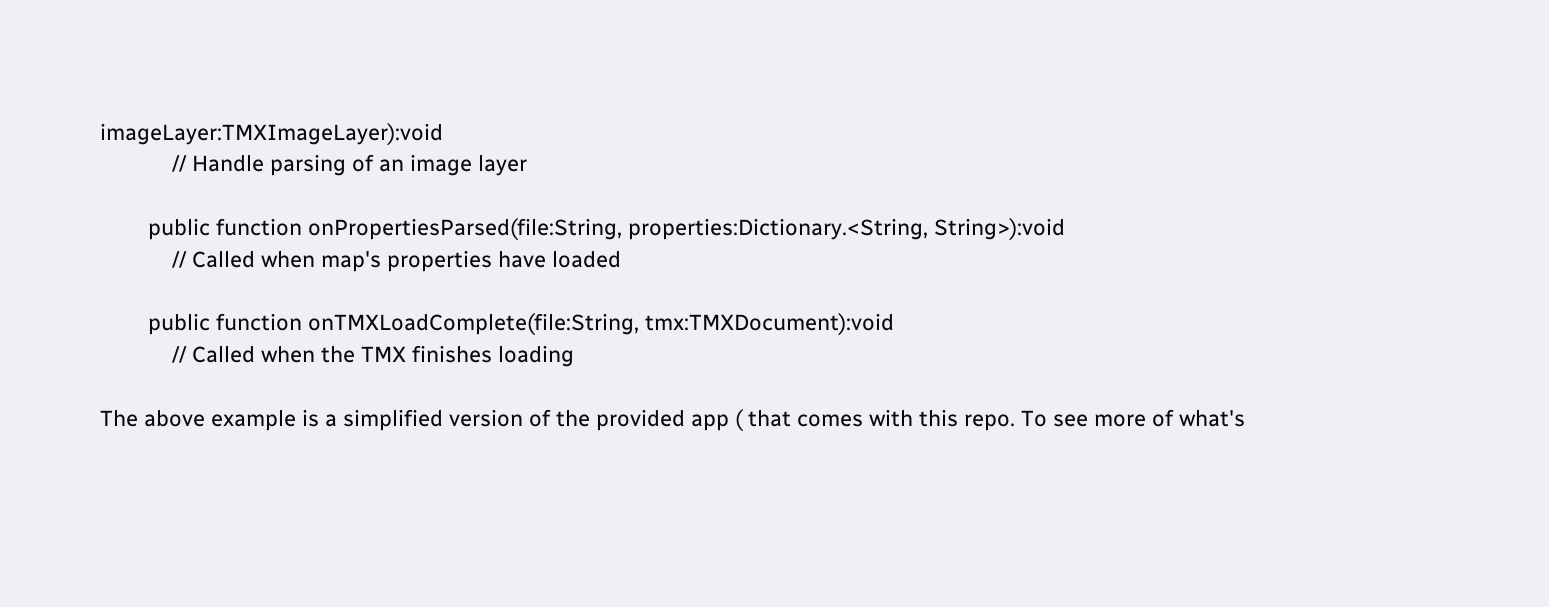imageLayer:TMXImageLayer):void
            // Handle parsing of an image layer

        public function onPropertiesParsed(file:String, properties:Dictionary.<String, String>):void
            // Called when map's properties have loaded

        public function onTMXLoadComplete(file:String, tmx:TMXDocument):void
            // Called when the TMX finishes loading

The above example is a simplified version of the provided app ( that comes with this repo. To see more of what's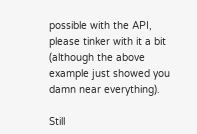possible with the API, please tinker with it a bit (although the above example just showed you damn near everything).

Still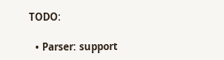TODO:

  • Parser: support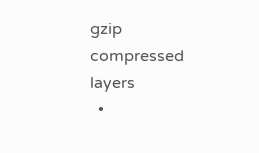gzip compressed layers
  •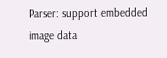Parser: support embedded image data